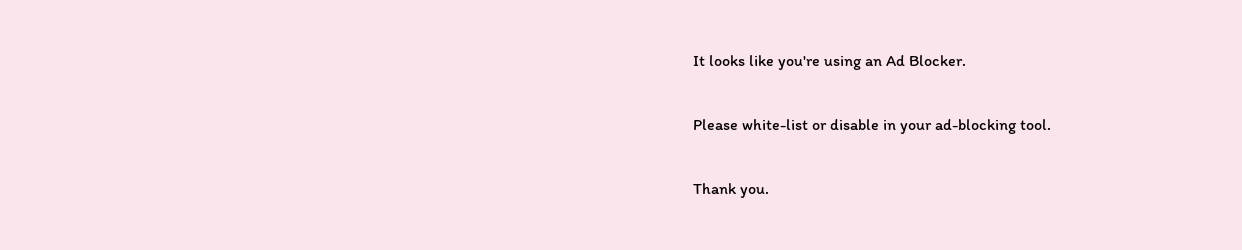It looks like you're using an Ad Blocker.

Please white-list or disable in your ad-blocking tool.

Thank you.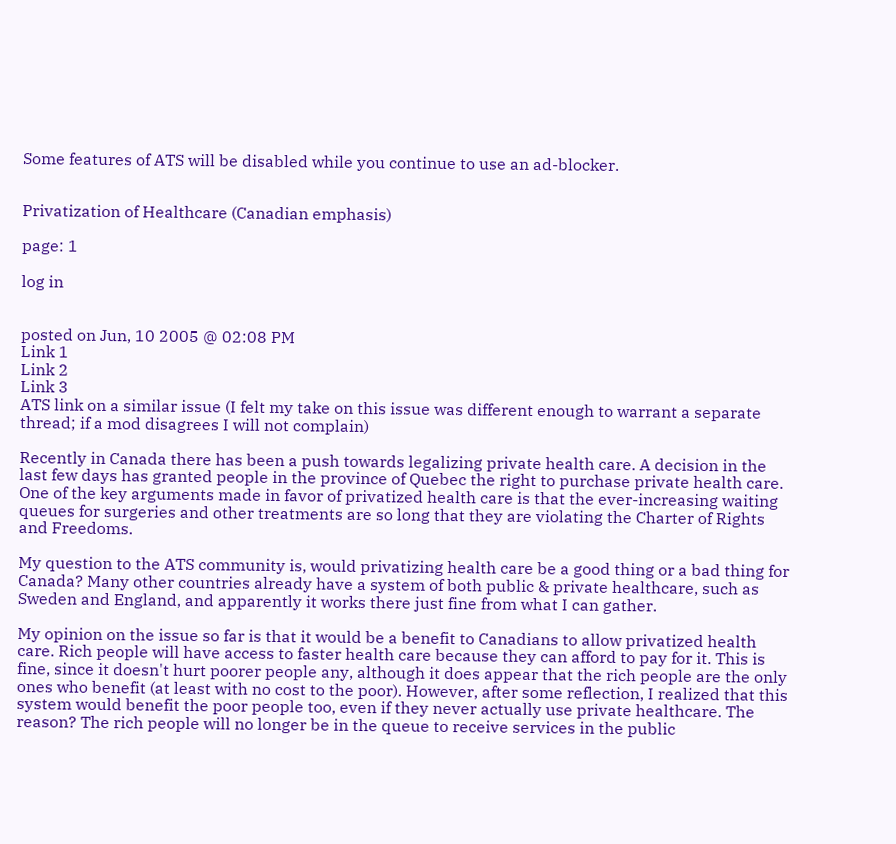Some features of ATS will be disabled while you continue to use an ad-blocker.


Privatization of Healthcare (Canadian emphasis)

page: 1

log in


posted on Jun, 10 2005 @ 02:08 PM
Link 1
Link 2
Link 3
ATS link on a similar issue (I felt my take on this issue was different enough to warrant a separate thread; if a mod disagrees I will not complain)

Recently in Canada there has been a push towards legalizing private health care. A decision in the last few days has granted people in the province of Quebec the right to purchase private health care. One of the key arguments made in favor of privatized health care is that the ever-increasing waiting queues for surgeries and other treatments are so long that they are violating the Charter of Rights and Freedoms.

My question to the ATS community is, would privatizing health care be a good thing or a bad thing for Canada? Many other countries already have a system of both public & private healthcare, such as Sweden and England, and apparently it works there just fine from what I can gather.

My opinion on the issue so far is that it would be a benefit to Canadians to allow privatized health care. Rich people will have access to faster health care because they can afford to pay for it. This is fine, since it doesn't hurt poorer people any, although it does appear that the rich people are the only ones who benefit (at least with no cost to the poor). However, after some reflection, I realized that this system would benefit the poor people too, even if they never actually use private healthcare. The reason? The rich people will no longer be in the queue to receive services in the public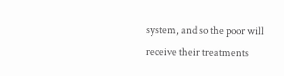system, and so the poor will receive their treatments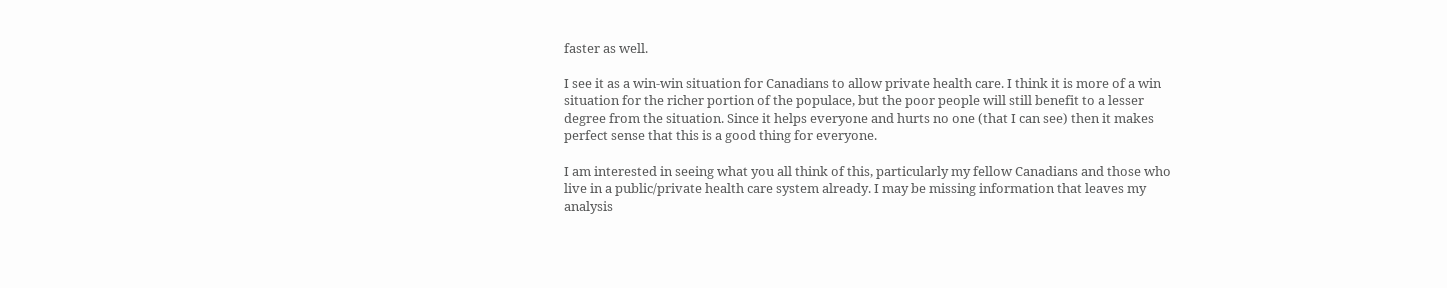faster as well.

I see it as a win-win situation for Canadians to allow private health care. I think it is more of a win situation for the richer portion of the populace, but the poor people will still benefit to a lesser degree from the situation. Since it helps everyone and hurts no one (that I can see) then it makes perfect sense that this is a good thing for everyone.

I am interested in seeing what you all think of this, particularly my fellow Canadians and those who live in a public/private health care system already. I may be missing information that leaves my analysis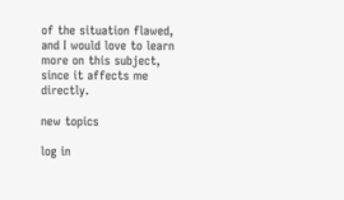of the situation flawed, and I would love to learn more on this subject, since it affects me directly.

new topics

log in